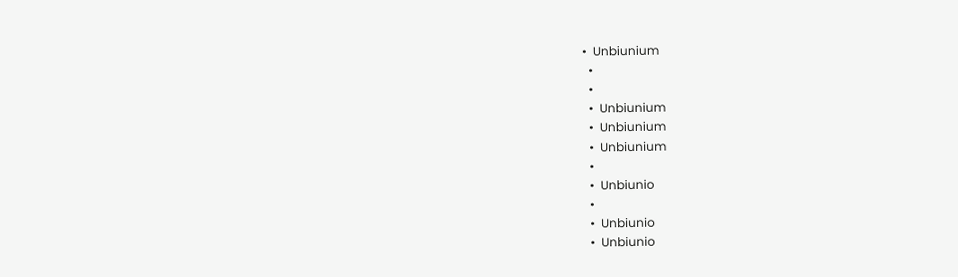•  Unbiunium
  •
  •
  •  Unbiunium
  •  Unbiunium
  •  Unbiunium
  •
  •  Unbiunio
  •
  •  Unbiunio
  •  Unbiunio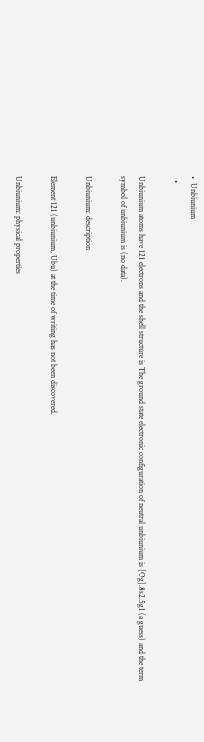•  Unbiunium
  •

Unbiunium atoms have 121 electrons and the shell structure is The ground state electronic configuration of neutral unbiunium is [Og].8s2.5g1 (a guess) and the term symbol of unbiunium is (no data).

Unbiunium: description

Element 121 (unbiunium, Ubu) at the time of writing has not been discovered.

Unbiunium: physical properties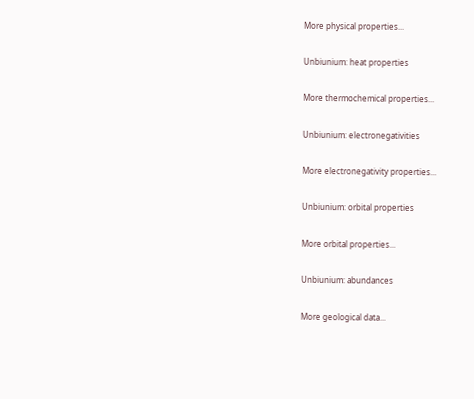More physical properties...

Unbiunium: heat properties

More thermochemical properties...

Unbiunium: electronegativities

More electronegativity properties...

Unbiunium: orbital properties

More orbital properties...

Unbiunium: abundances

More geological data...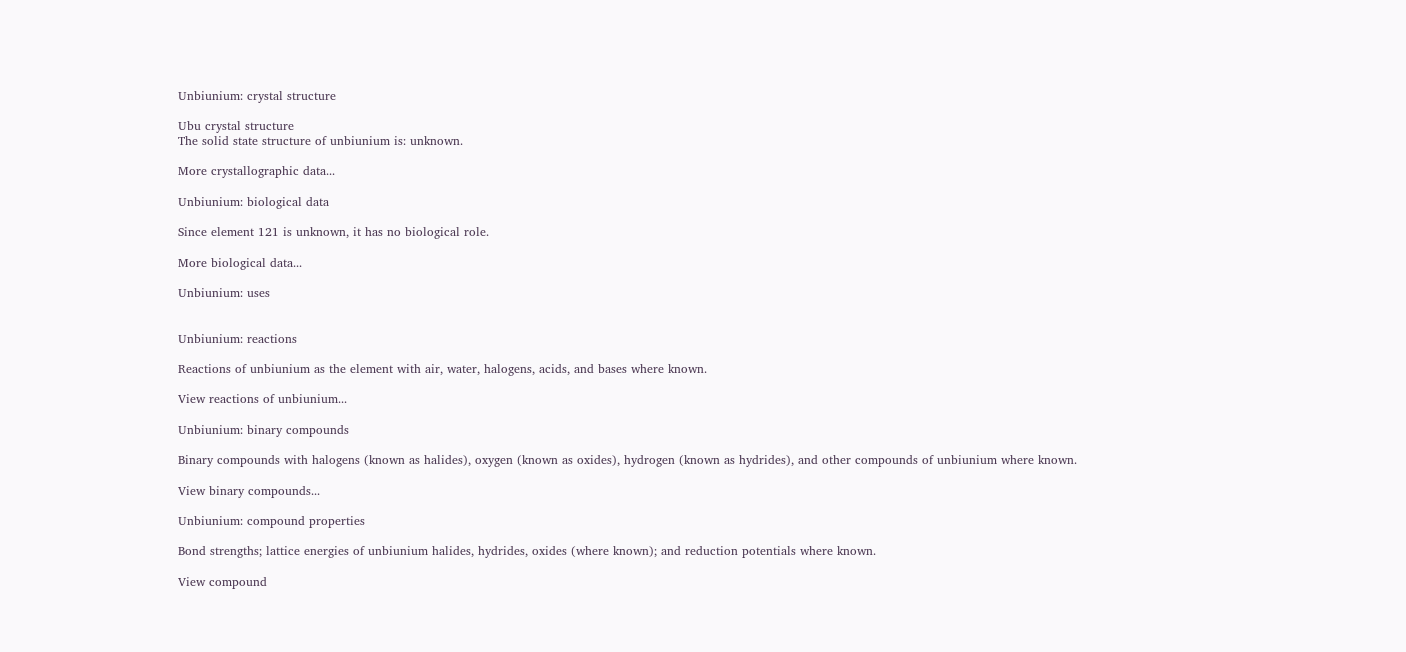Unbiunium: crystal structure

Ubu crystal structure
The solid state structure of unbiunium is: unknown.

More crystallographic data...

Unbiunium: biological data

Since element 121 is unknown, it has no biological role.

More biological data...

Unbiunium: uses


Unbiunium: reactions

Reactions of unbiunium as the element with air, water, halogens, acids, and bases where known.

View reactions of unbiunium...

Unbiunium: binary compounds

Binary compounds with halogens (known as halides), oxygen (known as oxides), hydrogen (known as hydrides), and other compounds of unbiunium where known.

View binary compounds...

Unbiunium: compound properties

Bond strengths; lattice energies of unbiunium halides, hydrides, oxides (where known); and reduction potentials where known.

View compound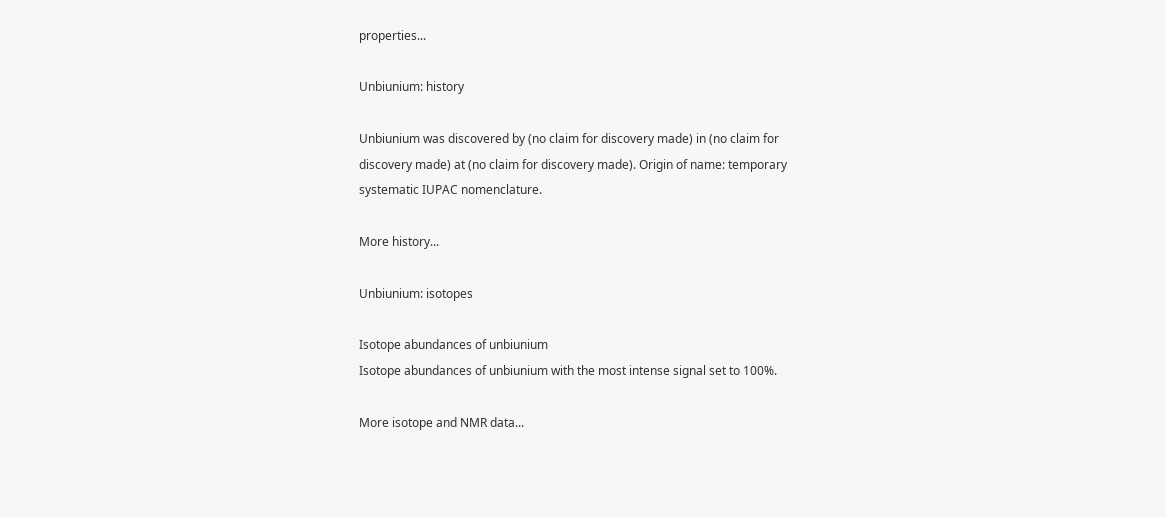properties...

Unbiunium: history

Unbiunium was discovered by (no claim for discovery made) in (no claim for discovery made) at (no claim for discovery made). Origin of name: temporary systematic IUPAC nomenclature.

More history...

Unbiunium: isotopes

Isotope abundances of unbiunium
Isotope abundances of unbiunium with the most intense signal set to 100%.

More isotope and NMR data...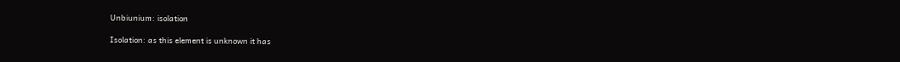Unbiunium: isolation

Isolation: as this element is unknown it has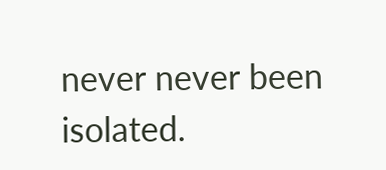never never been isolated.